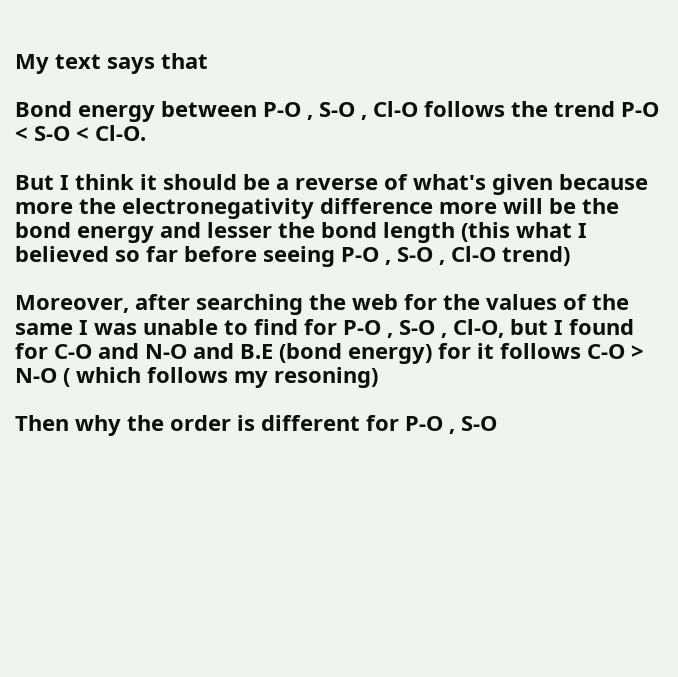My text says that

Bond energy between P-O , S-O , Cl-O follows the trend P-O < S-O < Cl-O.

But I think it should be a reverse of what's given because more the electronegativity difference more will be the bond energy and lesser the bond length (this what I believed so far before seeing P-O , S-O , Cl-O trend)

Moreover, after searching the web for the values of the same I was unable to find for P-O , S-O , Cl-O, but I found for C-O and N-O and B.E (bond energy) for it follows C-O > N-O ( which follows my resoning)

Then why the order is different for P-O , S-O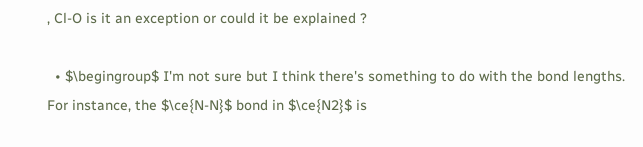, Cl-O is it an exception or could it be explained ?

  • $\begingroup$ I'm not sure but I think there's something to do with the bond lengths. For instance, the $\ce{N-N}$ bond in $\ce{N2}$ is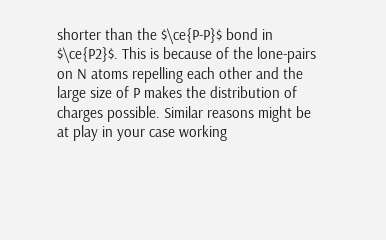shorter than the $\ce{P-P}$ bond in $\ce{P2}$. This is because of the lone-pairs on N atoms repelling each other and the large size of P makes the distribution of charges possible. Similar reasons might be at play in your case working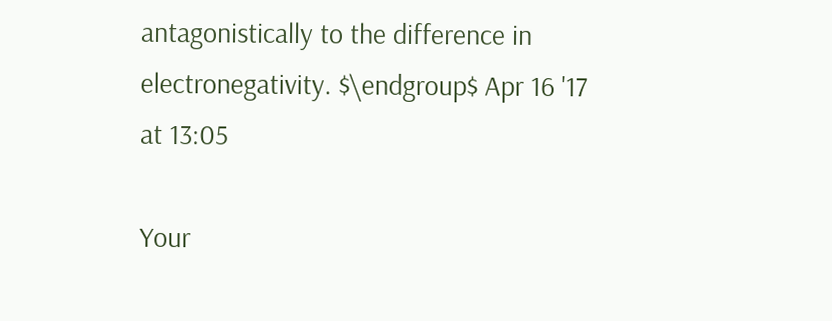antagonistically to the difference in electronegativity. $\endgroup$ Apr 16 '17 at 13:05

Your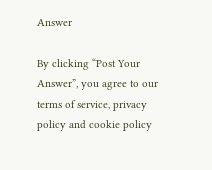Answer

By clicking “Post Your Answer”, you agree to our terms of service, privacy policy and cookie policy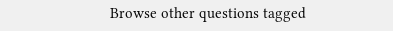Browse other questions tagged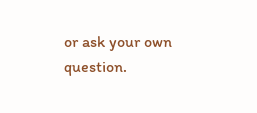or ask your own question.